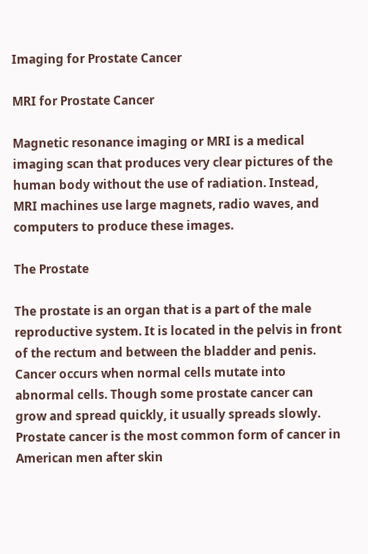Imaging for Prostate Cancer

MRI for Prostate Cancer

Magnetic resonance imaging or MRI is a medical imaging scan that produces very clear pictures of the human body without the use of radiation. Instead, MRI machines use large magnets, radio waves, and computers to produce these images.

The Prostate

The prostate is an organ that is a part of the male reproductive system. It is located in the pelvis in front of the rectum and between the bladder and penis. Cancer occurs when normal cells mutate into abnormal cells. Though some prostate cancer can grow and spread quickly, it usually spreads slowly. Prostate cancer is the most common form of cancer in American men after skin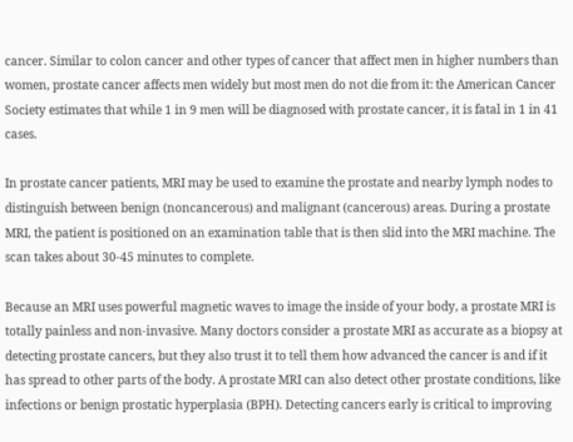cancer. Similar to colon cancer and other types of cancer that affect men in higher numbers than women, prostate cancer affects men widely but most men do not die from it: the American Cancer Society estimates that while 1 in 9 men will be diagnosed with prostate cancer, it is fatal in 1 in 41 cases.

In prostate cancer patients, MRI may be used to examine the prostate and nearby lymph nodes to distinguish between benign (noncancerous) and malignant (cancerous) areas. During a prostate MRI, the patient is positioned on an examination table that is then slid into the MRI machine. The scan takes about 30-45 minutes to complete.

Because an MRI uses powerful magnetic waves to image the inside of your body, a prostate MRI is totally painless and non-invasive. Many doctors consider a prostate MRI as accurate as a biopsy at detecting prostate cancers, but they also trust it to tell them how advanced the cancer is and if it has spread to other parts of the body. A prostate MRI can also detect other prostate conditions, like infections or benign prostatic hyperplasia (BPH). Detecting cancers early is critical to improving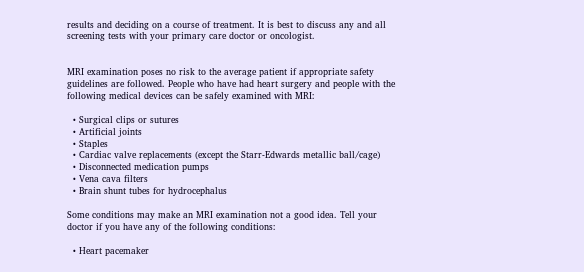results and deciding on a course of treatment. It is best to discuss any and all screening tests with your primary care doctor or oncologist.


MRI examination poses no risk to the average patient if appropriate safety guidelines are followed. People who have had heart surgery and people with the following medical devices can be safely examined with MRI:

  • Surgical clips or sutures
  • Artificial joints
  • Staples
  • Cardiac valve replacements (except the Starr-Edwards metallic ball/cage)
  • Disconnected medication pumps
  • Vena cava filters
  • Brain shunt tubes for hydrocephalus

Some conditions may make an MRI examination not a good idea. Tell your doctor if you have any of the following conditions:

  • Heart pacemaker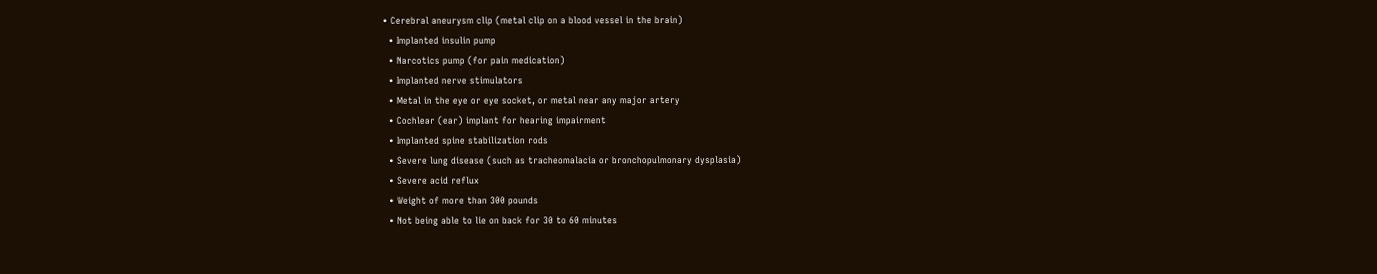• Cerebral aneurysm clip (metal clip on a blood vessel in the brain)
  • Implanted insulin pump
  • Narcotics pump (for pain medication)
  • Implanted nerve stimulators
  • Metal in the eye or eye socket, or metal near any major artery
  • Cochlear (ear) implant for hearing impairment
  • Implanted spine stabilization rods
  • Severe lung disease (such as tracheomalacia or bronchopulmonary dysplasia)
  • Severe acid reflux
  • Weight of more than 300 pounds
  • Not being able to lie on back for 30 to 60 minutes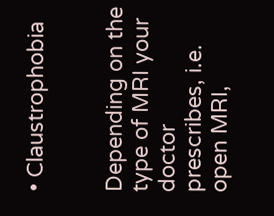• Claustrophobia


Depending on the type of MRI your doctor prescribes, i.e. open MRI,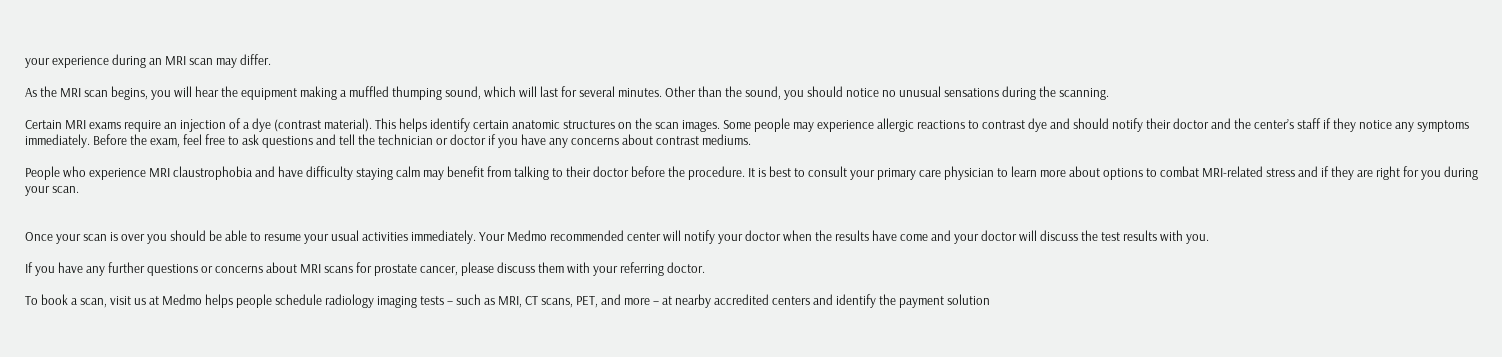your experience during an MRI scan may differ.

As the MRI scan begins, you will hear the equipment making a muffled thumping sound, which will last for several minutes. Other than the sound, you should notice no unusual sensations during the scanning.

Certain MRI exams require an injection of a dye (contrast material). This helps identify certain anatomic structures on the scan images. Some people may experience allergic reactions to contrast dye and should notify their doctor and the center’s staff if they notice any symptoms immediately. Before the exam, feel free to ask questions and tell the technician or doctor if you have any concerns about contrast mediums.

People who experience MRI claustrophobia and have difficulty staying calm may benefit from talking to their doctor before the procedure. It is best to consult your primary care physician to learn more about options to combat MRI-related stress and if they are right for you during your scan.


Once your scan is over you should be able to resume your usual activities immediately. Your Medmo recommended center will notify your doctor when the results have come and your doctor will discuss the test results with you.

If you have any further questions or concerns about MRI scans for prostate cancer, please discuss them with your referring doctor.

To book a scan, visit us at Medmo helps people schedule radiology imaging tests – such as MRI, CT scans, PET, and more – at nearby accredited centers and identify the payment solution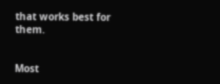that works best for them.


Most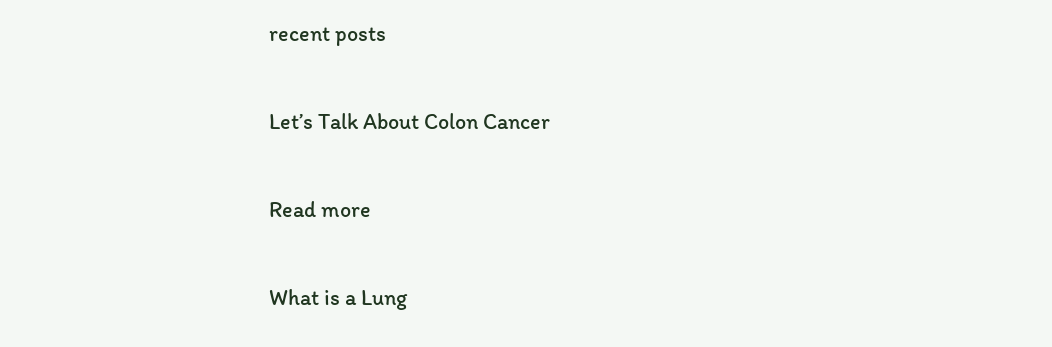recent posts

Let’s Talk About Colon Cancer

Read more

What is a Lung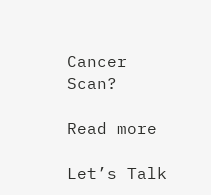Cancer Scan?

Read more

Let’s Talk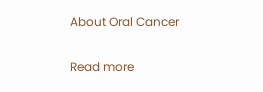About Oral Cancer

Read more